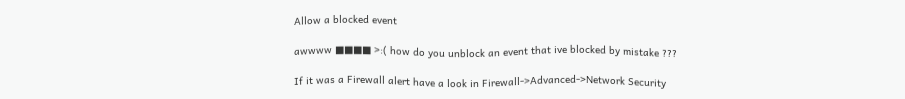Allow a blocked event

awwww ■■■■ >:( how do you unblock an event that ive blocked by mistake ???

If it was a Firewall alert have a look in Firewall->Advanced->Network Security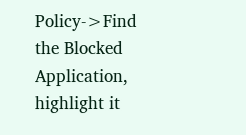Policy->Find the Blocked Application, highlight it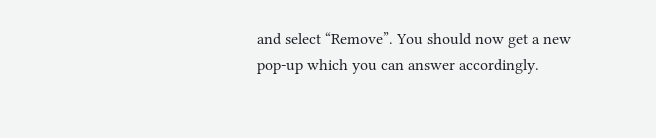and select “Remove”. You should now get a new pop-up which you can answer accordingly.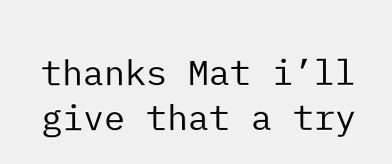thanks Mat i’ll give that a try